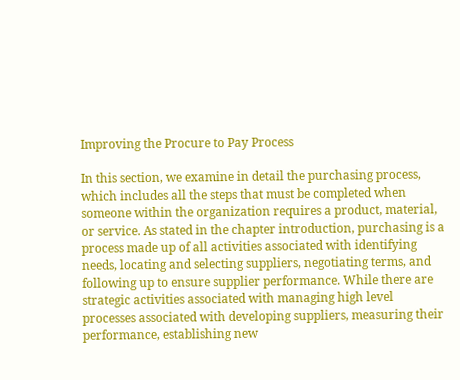Improving the Procure to Pay Process

In this section, we examine in detail the purchasing process, which includes all the steps that must be completed when someone within the organization requires a product, material, or service. As stated in the chapter introduction, purchasing is a process made up of all activities associated with identifying needs, locating and selecting suppliers, negotiating terms, and following up to ensure supplier performance. While there are strategic activities associated with managing high level processes associated with developing suppliers, measuring their performance, establishing new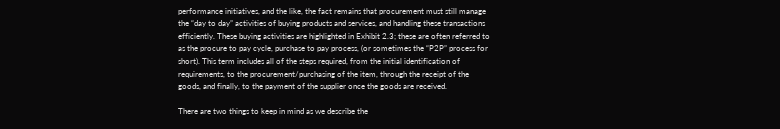performance initiatives, and the like, the fact remains that procurement must still manage the “day to day” activities of buying products and services, and handling these transactions efficiently. These buying activities are highlighted in Exhibit 2.3; these are often referred to as the procure to pay cycle, purchase to pay process, (or sometimes the “P2P” process for short). This term includes all of the steps required, from the initial identification of requirements, to the procurement/purchasing of the item, through the receipt of the goods, and finally, to the payment of the supplier once the goods are received.

There are two things to keep in mind as we describe the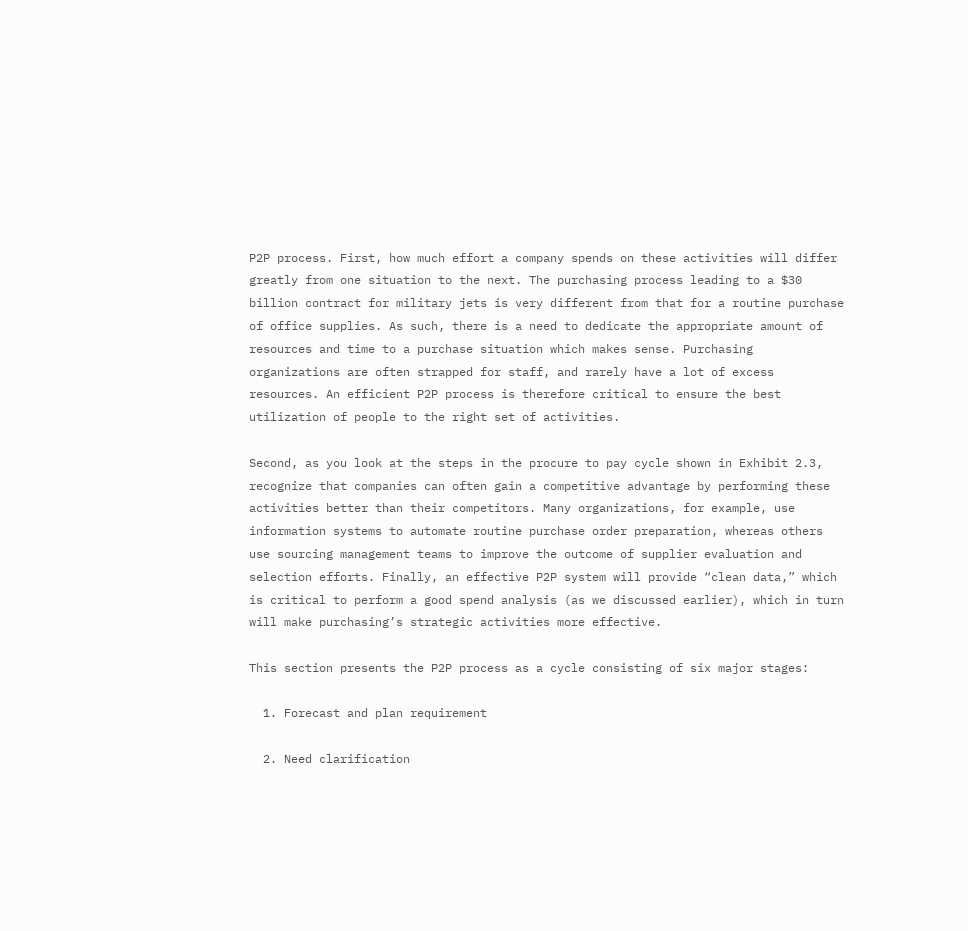P2P process. First, how much effort a company spends on these activities will differ greatly from one situation to the next. The purchasing process leading to a $30 billion contract for military jets is very different from that for a routine purchase of office supplies. As such, there is a need to dedicate the appropriate amount of resources and time to a purchase situation which makes sense. Purchasing organizations are often strapped for staff, and rarely have a lot of excess resources. An efficient P2P process is therefore critical to ensure the best utilization of people to the right set of activities.

Second, as you look at the steps in the procure to pay cycle shown in Exhibit 2.3, recognize that companies can often gain a competitive advantage by performing these activities better than their competitors. Many organizations, for example, use information systems to automate routine purchase order preparation, whereas others use sourcing management teams to improve the outcome of supplier evaluation and selection efforts. Finally, an effective P2P system will provide “clean data,” which is critical to perform a good spend analysis (as we discussed earlier), which in turn will make purchasing’s strategic activities more effective.

This section presents the P2P process as a cycle consisting of six major stages:

  1. Forecast and plan requirement

  2. Need clarification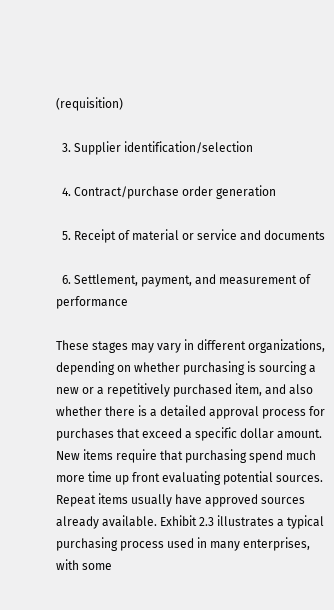(requisition)

  3. Supplier identification/selection

  4. Contract/purchase order generation

  5. Receipt of material or service and documents

  6. Settlement, payment, and measurement of performance

These stages may vary in different organizations, depending on whether purchasing is sourcing a new or a repetitively purchased item, and also whether there is a detailed approval process for purchases that exceed a specific dollar amount. New items require that purchasing spend much more time up front evaluating potential sources. Repeat items usually have approved sources already available. Exhibit 2.3 illustrates a typical purchasing process used in many enterprises, with some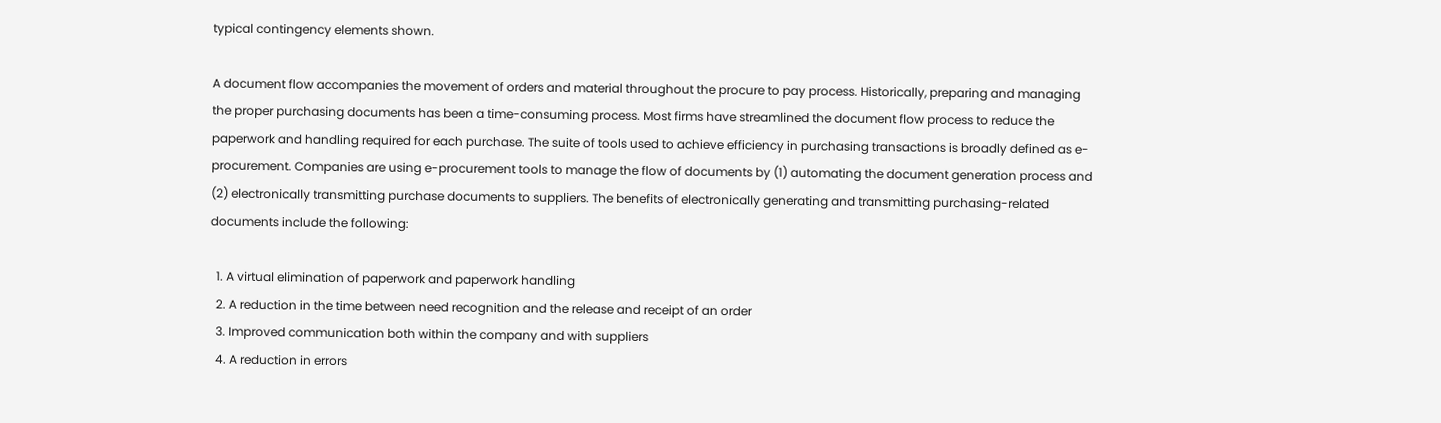typical contingency elements shown.

A document flow accompanies the movement of orders and material throughout the procure to pay process. Historically, preparing and managing the proper purchasing documents has been a time-consuming process. Most firms have streamlined the document flow process to reduce the paperwork and handling required for each purchase. The suite of tools used to achieve efficiency in purchasing transactions is broadly defined as e-procurement. Companies are using e-procurement tools to manage the flow of documents by (1) automating the document generation process and (2) electronically transmitting purchase documents to suppliers. The benefits of electronically generating and transmitting purchasing-related documents include the following:

  1. A virtual elimination of paperwork and paperwork handling
  2. A reduction in the time between need recognition and the release and receipt of an order
  3. Improved communication both within the company and with suppliers
  4. A reduction in errors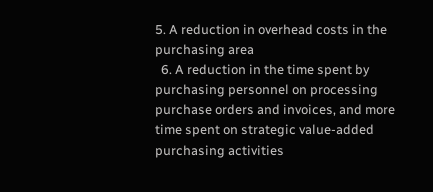5. A reduction in overhead costs in the purchasing area
  6. A reduction in the time spent by purchasing personnel on processing purchase orders and invoices, and more time spent on strategic value-added purchasing activities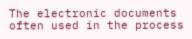The electronic documents often used in the process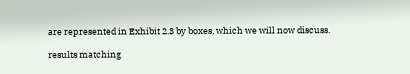are represented in Exhibit 2.3 by boxes, which we will now discuss.

results matching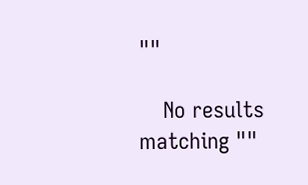""

    No results matching ""